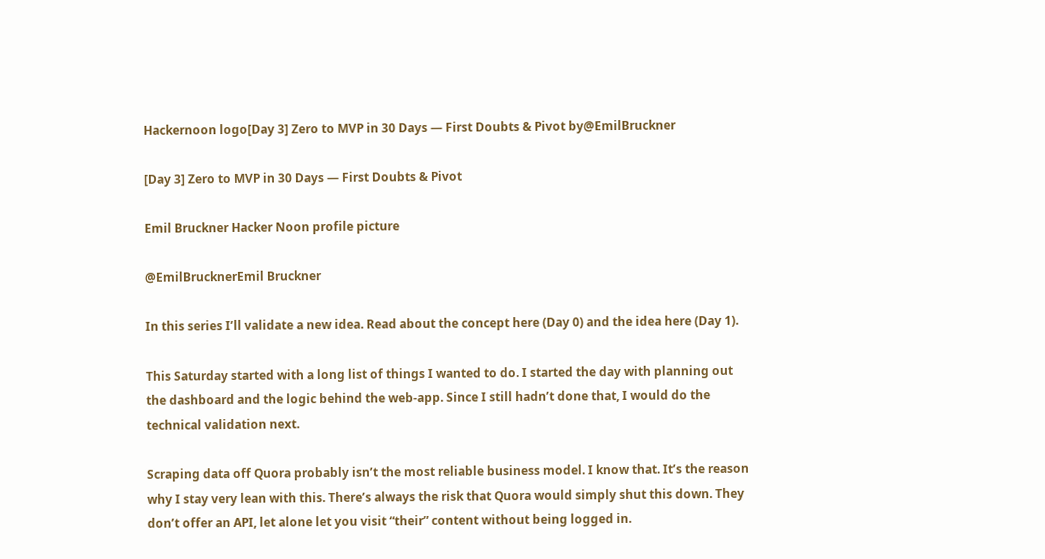Hackernoon logo[Day 3] Zero to MVP in 30 Days — First Doubts & Pivot by@EmilBruckner

[Day 3] Zero to MVP in 30 Days — First Doubts & Pivot

Emil Bruckner Hacker Noon profile picture

@EmilBrucknerEmil Bruckner

In this series I’ll validate a new idea. Read about the concept here (Day 0) and the idea here (Day 1).

This Saturday started with a long list of things I wanted to do. I started the day with planning out the dashboard and the logic behind the web-app. Since I still hadn’t done that, I would do the technical validation next.

Scraping data off Quora probably isn’t the most reliable business model. I know that. It’s the reason why I stay very lean with this. There’s always the risk that Quora would simply shut this down. They don’t offer an API, let alone let you visit “their” content without being logged in.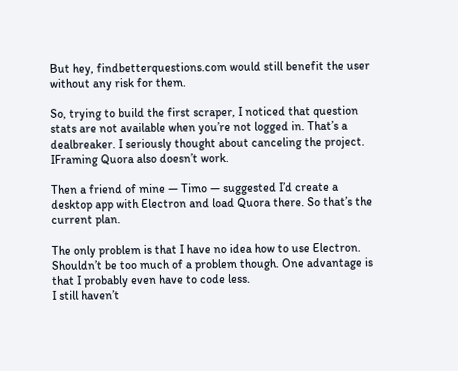But hey, findbetterquestions.com would still benefit the user without any risk for them.

So, trying to build the first scraper, I noticed that question stats are not available when you’re not logged in. That’s a dealbreaker. I seriously thought about canceling the project. IFraming Quora also doesn’t work.

Then a friend of mine — Timo — suggested I’d create a desktop app with Electron and load Quora there. So that’s the current plan.

The only problem is that I have no idea how to use Electron. Shouldn’t be too much of a problem though. One advantage is that I probably even have to code less.
I still haven’t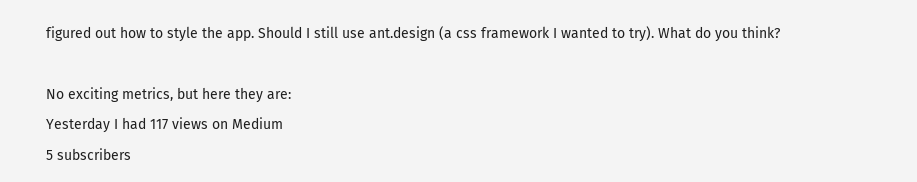figured out how to style the app. Should I still use ant.design (a css framework I wanted to try). What do you think?

No exciting metrics, but here they are:
Yesterday I had 117 views on Medium
5 subscribers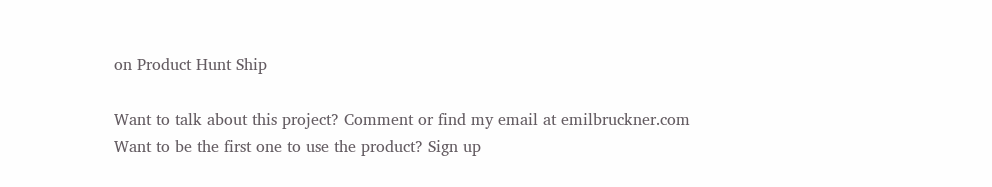on Product Hunt Ship

Want to talk about this project? Comment or find my email at emilbruckner.com
Want to be the first one to use the product? Sign up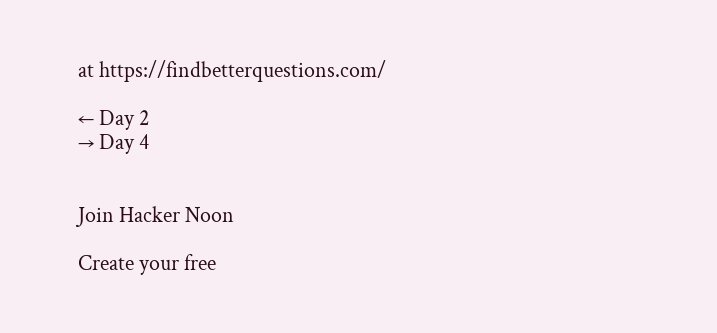at https://findbetterquestions.com/

← Day 2
→ Day 4


Join Hacker Noon

Create your free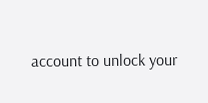account to unlock your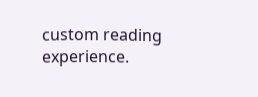custom reading experience.